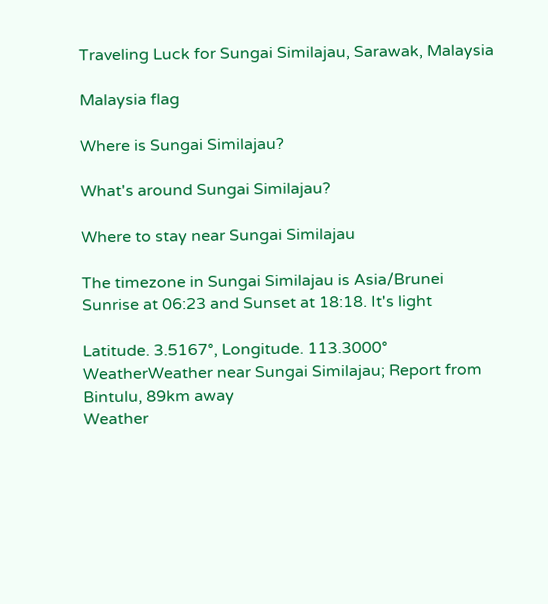Traveling Luck for Sungai Similajau, Sarawak, Malaysia

Malaysia flag

Where is Sungai Similajau?

What's around Sungai Similajau?

Where to stay near Sungai Similajau

The timezone in Sungai Similajau is Asia/Brunei
Sunrise at 06:23 and Sunset at 18:18. It's light

Latitude. 3.5167°, Longitude. 113.3000°
WeatherWeather near Sungai Similajau; Report from Bintulu, 89km away
Weather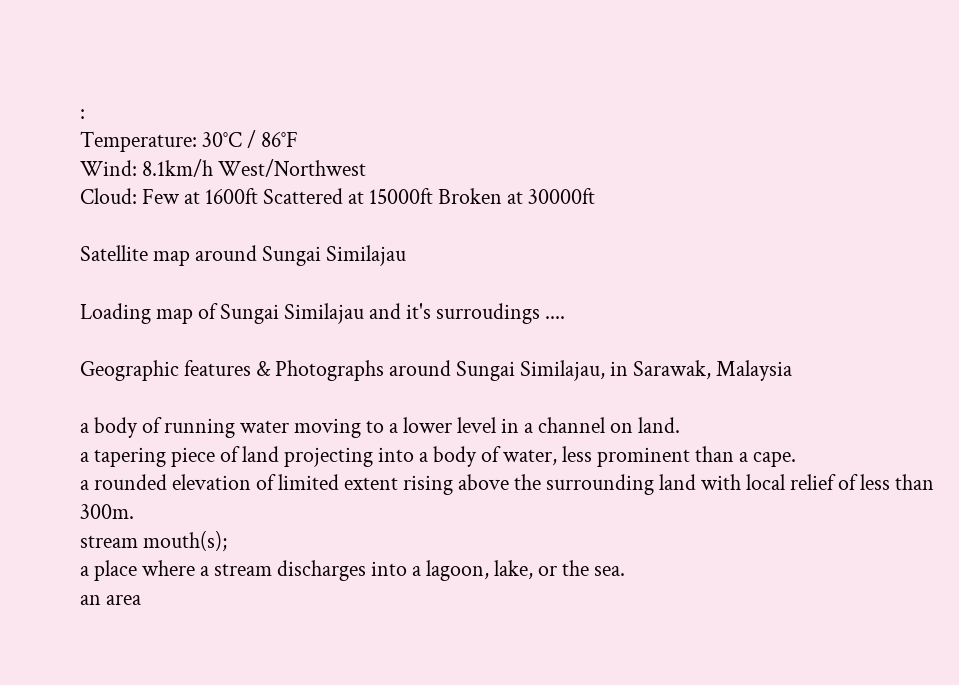:
Temperature: 30°C / 86°F
Wind: 8.1km/h West/Northwest
Cloud: Few at 1600ft Scattered at 15000ft Broken at 30000ft

Satellite map around Sungai Similajau

Loading map of Sungai Similajau and it's surroudings ....

Geographic features & Photographs around Sungai Similajau, in Sarawak, Malaysia

a body of running water moving to a lower level in a channel on land.
a tapering piece of land projecting into a body of water, less prominent than a cape.
a rounded elevation of limited extent rising above the surrounding land with local relief of less than 300m.
stream mouth(s);
a place where a stream discharges into a lagoon, lake, or the sea.
an area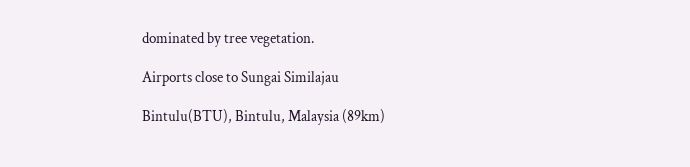dominated by tree vegetation.

Airports close to Sungai Similajau

Bintulu(BTU), Bintulu, Malaysia (89km)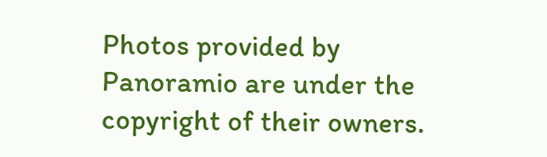Photos provided by Panoramio are under the copyright of their owners.